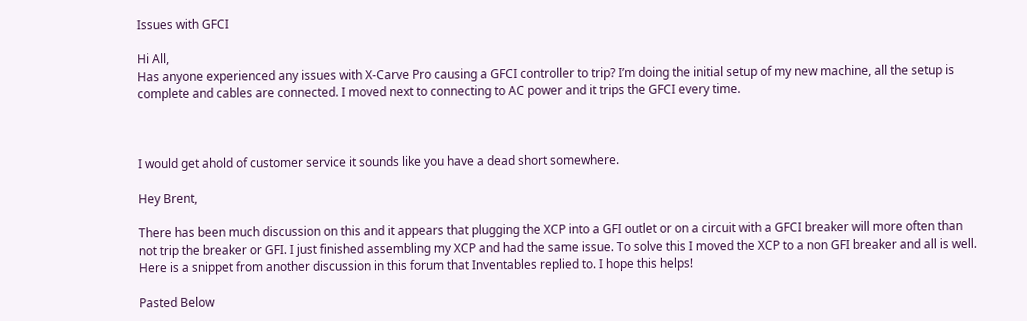Issues with GFCI

Hi All,
Has anyone experienced any issues with X-Carve Pro causing a GFCI controller to trip? I’m doing the initial setup of my new machine, all the setup is complete and cables are connected. I moved next to connecting to AC power and it trips the GFCI every time.



I would get ahold of customer service it sounds like you have a dead short somewhere.

Hey Brent,

There has been much discussion on this and it appears that plugging the XCP into a GFI outlet or on a circuit with a GFCI breaker will more often than not trip the breaker or GFI. I just finished assembling my XCP and had the same issue. To solve this I moved the XCP to a non GFI breaker and all is well. Here is a snippet from another discussion in this forum that Inventables replied to. I hope this helps!

Pasted Below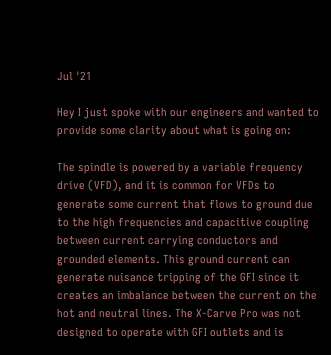Jul '21

Hey I just spoke with our engineers and wanted to provide some clarity about what is going on:

The spindle is powered by a variable frequency drive (VFD), and it is common for VFDs to generate some current that flows to ground due to the high frequencies and capacitive coupling between current carrying conductors and grounded elements. This ground current can generate nuisance tripping of the GFI since it creates an imbalance between the current on the hot and neutral lines. The X-Carve Pro was not designed to operate with GFI outlets and is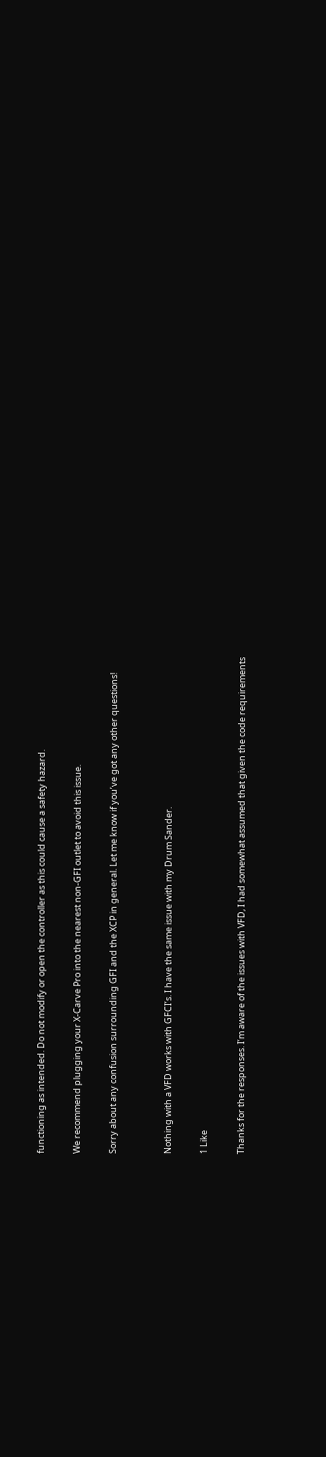functioning as intended. Do not modify or open the controller as this could cause a safety hazard.

We recommend plugging your X-Carve Pro into the nearest non-GFI outlet to avoid this issue.

Sorry about any confusion surrounding GFI and the XCP in general. Let me know if you’ve got any other questions!


Nothing with a VFD works with GFCI’s. I have the same issue with my Drum Sander.

1 Like

Thanks for the responses. I’m aware of the issues with VFD, I had somewhat assumed that given the code requirements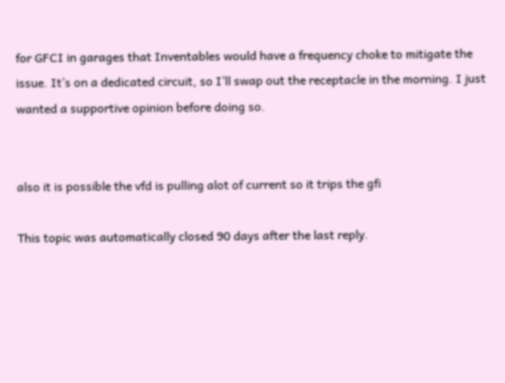for GFCI in garages that Inventables would have a frequency choke to mitigate the issue. It’s on a dedicated circuit, so I’ll swap out the receptacle in the morning. I just wanted a supportive opinion before doing so.


also it is possible the vfd is pulling alot of current so it trips the gfi

This topic was automatically closed 90 days after the last reply.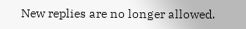New replies are no longer allowed.